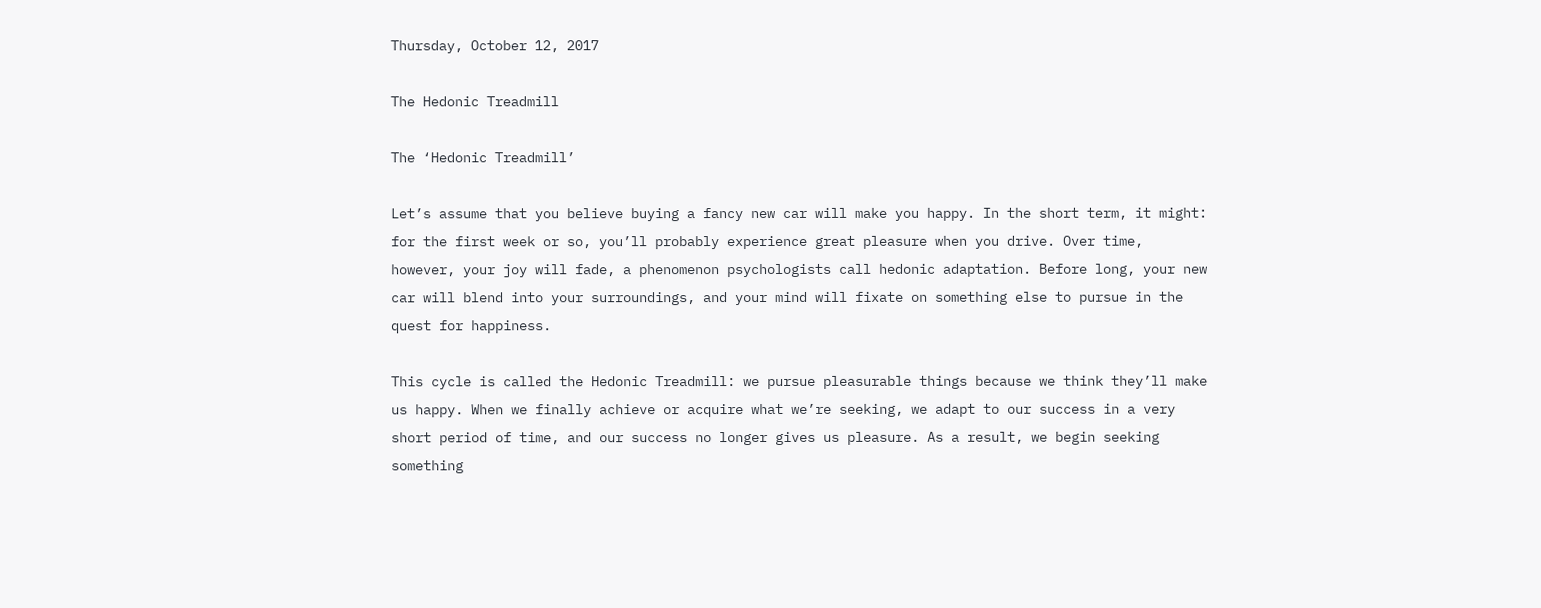Thursday, October 12, 2017

The Hedonic Treadmill

The ‘Hedonic Treadmill’

Let’s assume that you believe buying a fancy new car will make you happy. In the short term, it might: for the first week or so, you’ll probably experience great pleasure when you drive. Over time, however, your joy will fade, a phenomenon psychologists call hedonic adaptation. Before long, your new car will blend into your surroundings, and your mind will fixate on something else to pursue in the quest for happiness.

This cycle is called the Hedonic Treadmill: we pursue pleasurable things because we think they’ll make us happy. When we finally achieve or acquire what we’re seeking, we adapt to our success in a very short period of time, and our success no longer gives us pleasure. As a result, we begin seeking something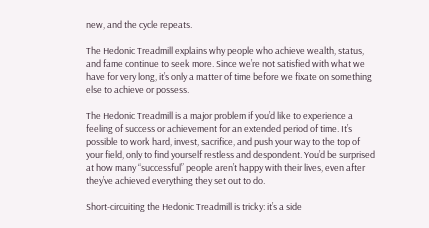new, and the cycle repeats.

The Hedonic Treadmill explains why people who achieve wealth, status, and fame continue to seek more. Since we’re not satisfied with what we have for very long, it’s only a matter of time before we fixate on something else to achieve or possess.

The Hedonic Treadmill is a major problem if you’d like to experience a feeling of success or achievement for an extended period of time. It’s possible to work hard, invest, sacrifice, and push your way to the top of your field, only to find yourself restless and despondent. You’d be surprised at how many “successful” people aren’t happy with their lives, even after they’ve achieved everything they set out to do.

Short-circuiting the Hedonic Treadmill is tricky: it’s a side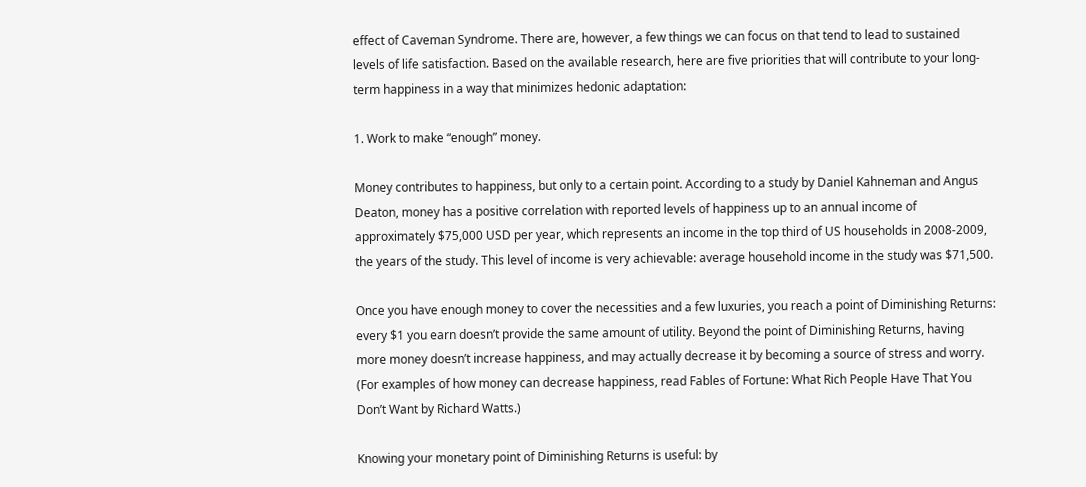effect of Caveman Syndrome. There are, however, a few things we can focus on that tend to lead to sustained levels of life satisfaction. Based on the available research, here are five priorities that will contribute to your long-term happiness in a way that minimizes hedonic adaptation:

1. Work to make “enough” money.

Money contributes to happiness, but only to a certain point. According to a study by Daniel Kahneman and Angus Deaton, money has a positive correlation with reported levels of happiness up to an annual income of approximately $75,000 USD per year, which represents an income in the top third of US households in 2008-2009, the years of the study. This level of income is very achievable: average household income in the study was $71,500.

Once you have enough money to cover the necessities and a few luxuries, you reach a point of Diminishing Returns: every $1 you earn doesn’t provide the same amount of utility. Beyond the point of Diminishing Returns, having more money doesn’t increase happiness, and may actually decrease it by becoming a source of stress and worry. (For examples of how money can decrease happiness, read Fables of Fortune: What Rich People Have That You Don’t Want by Richard Watts.)

Knowing your monetary point of Diminishing Returns is useful: by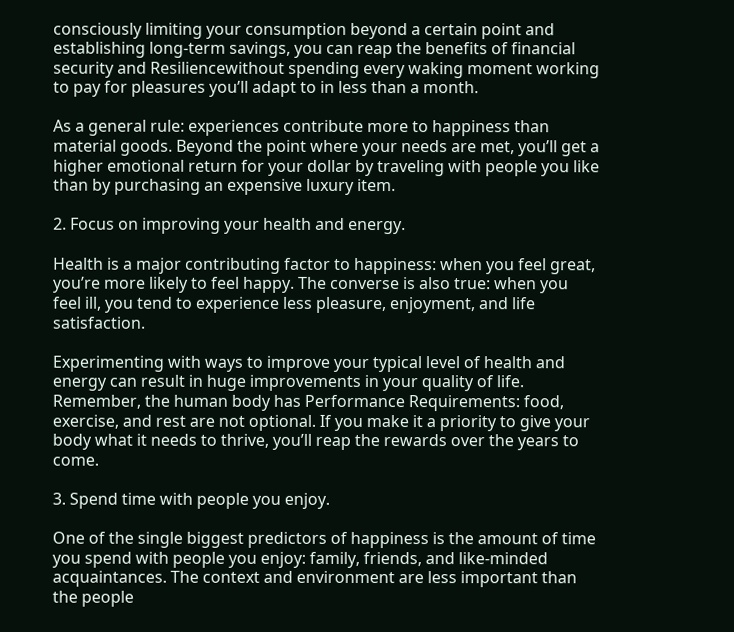consciously limiting your consumption beyond a certain point and establishing long-term savings, you can reap the benefits of financial security and Resiliencewithout spending every waking moment working to pay for pleasures you’ll adapt to in less than a month.

As a general rule: experiences contribute more to happiness than material goods. Beyond the point where your needs are met, you’ll get a higher emotional return for your dollar by traveling with people you like than by purchasing an expensive luxury item.

2. Focus on improving your health and energy.

Health is a major contributing factor to happiness: when you feel great, you’re more likely to feel happy. The converse is also true: when you feel ill, you tend to experience less pleasure, enjoyment, and life satisfaction.

Experimenting with ways to improve your typical level of health and energy can result in huge improvements in your quality of life. Remember, the human body has Performance Requirements: food, exercise, and rest are not optional. If you make it a priority to give your body what it needs to thrive, you’ll reap the rewards over the years to come.

3. Spend time with people you enjoy.

One of the single biggest predictors of happiness is the amount of time you spend with people you enjoy: family, friends, and like-minded acquaintances. The context and environment are less important than the people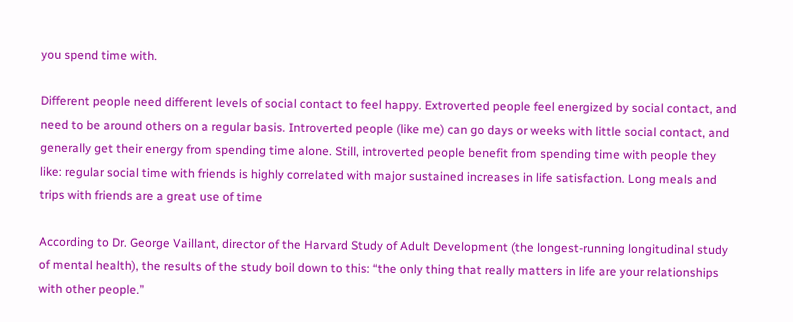you spend time with.

Different people need different levels of social contact to feel happy. Extroverted people feel energized by social contact, and need to be around others on a regular basis. Introverted people (like me) can go days or weeks with little social contact, and generally get their energy from spending time alone. Still, introverted people benefit from spending time with people they like: regular social time with friends is highly correlated with major sustained increases in life satisfaction. Long meals and trips with friends are a great use of time

According to Dr. George Vaillant, director of the Harvard Study of Adult Development (the longest-running longitudinal study of mental health), the results of the study boil down to this: “the only thing that really matters in life are your relationships with other people.”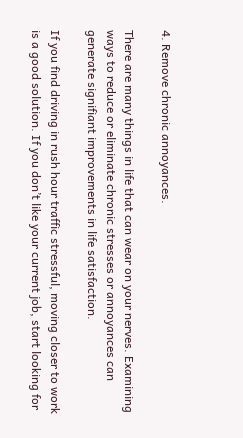4. Remove chronic annoyances.

There are many things in life that can wear on your nerves. Examining ways to reduce or eliminate chronic stresses or annoyances can generate signifiant improvements in life satisfaction.

If you find driving in rush hour traffic stressful, moving closer to work is a good solution. If you don’t like your current job, start looking for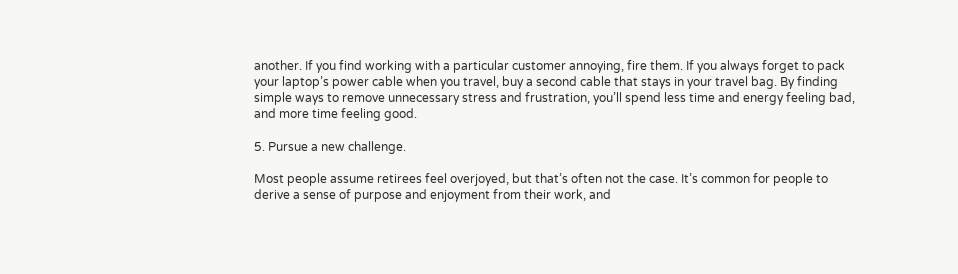another. If you find working with a particular customer annoying, fire them. If you always forget to pack your laptop’s power cable when you travel, buy a second cable that stays in your travel bag. By finding simple ways to remove unnecessary stress and frustration, you’ll spend less time and energy feeling bad, and more time feeling good.

5. Pursue a new challenge.

Most people assume retirees feel overjoyed, but that’s often not the case. It’s common for people to derive a sense of purpose and enjoyment from their work, and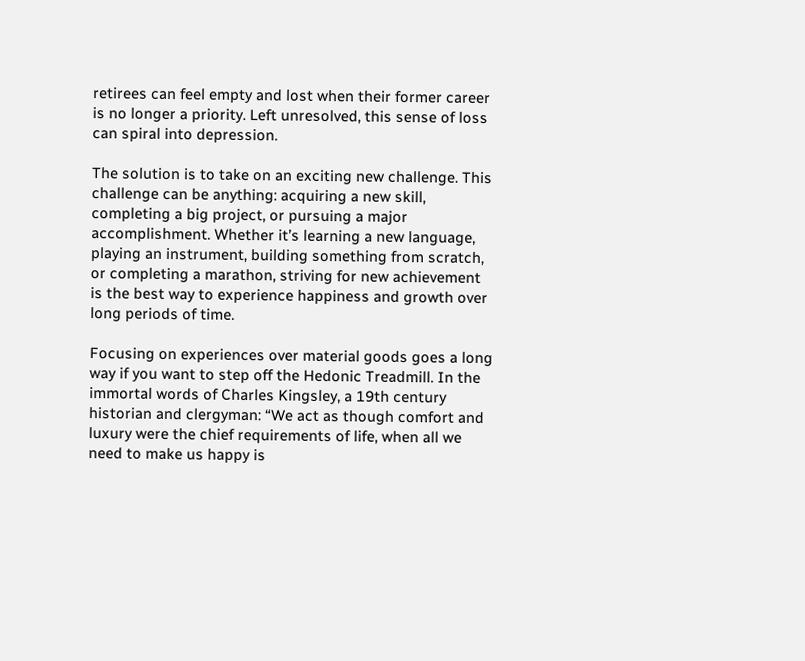retirees can feel empty and lost when their former career is no longer a priority. Left unresolved, this sense of loss can spiral into depression.

The solution is to take on an exciting new challenge. This challenge can be anything: acquiring a new skill, completing a big project, or pursuing a major accomplishment. Whether it’s learning a new language, playing an instrument, building something from scratch, or completing a marathon, striving for new achievement is the best way to experience happiness and growth over long periods of time.

Focusing on experiences over material goods goes a long way if you want to step off the Hedonic Treadmill. In the immortal words of Charles Kingsley, a 19th century historian and clergyman: “We act as though comfort and luxury were the chief requirements of life, when all we need to make us happy is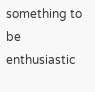something to be enthusiastic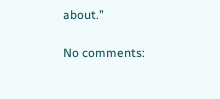about.”

No comments: